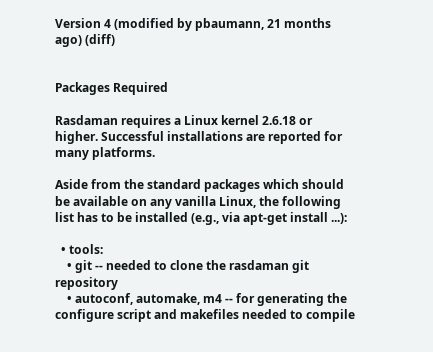Version 4 (modified by pbaumann, 21 months ago) (diff)


Packages Required

Rasdaman requires a Linux kernel 2.6.18 or higher. Successful installations are reported for many platforms.

Aside from the standard packages which should be available on any vanilla Linux, the following list has to be installed (e.g., via apt-get install ...):

  • tools:
    • git -- needed to clone the rasdaman git repository
    • autoconf, automake, m4 -- for generating the configure script and makefiles needed to compile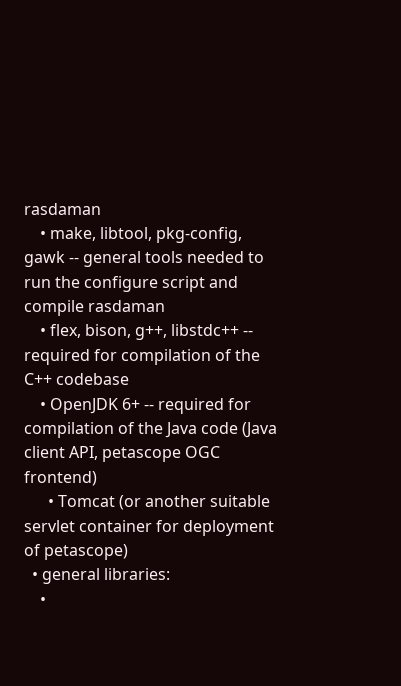rasdaman
    • make, libtool, pkg-config, gawk -- general tools needed to run the configure script and compile rasdaman
    • flex, bison, g++, libstdc++ -- required for compilation of the C++ codebase
    • OpenJDK 6+ -- required for compilation of the Java code (Java client API, petascope OGC frontend)
      • Tomcat (or another suitable servlet container for deployment of petascope)
  • general libraries:
    •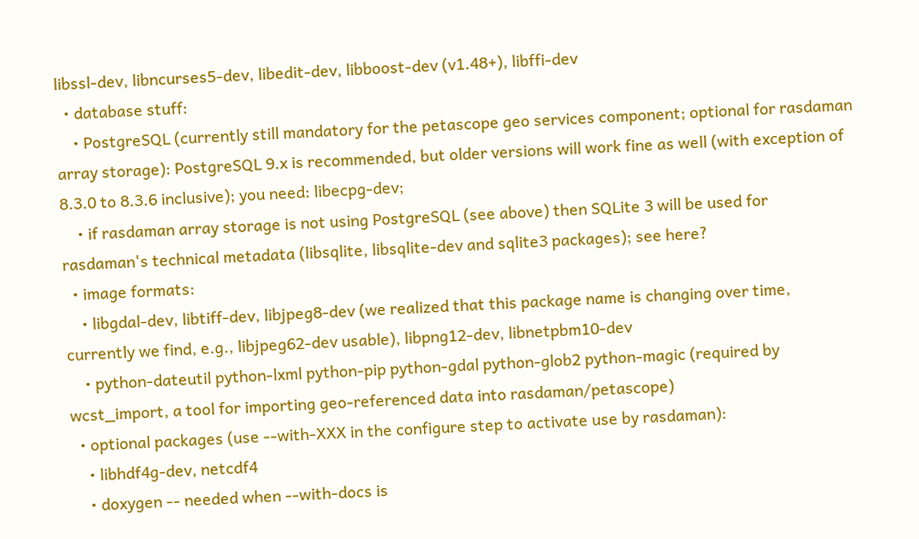libssl-dev, libncurses5-dev, libedit-dev, libboost-dev (v1.48+), libffi-dev
  • database stuff:
    • PostgreSQL (currently still mandatory for the petascope geo services component; optional for rasdaman array storage): PostgreSQL 9.x is recommended, but older versions will work fine as well (with exception of 8.3.0 to 8.3.6 inclusive); you need: libecpg-dev;
    • if rasdaman array storage is not using PostgreSQL (see above) then SQLite 3 will be used for rasdaman's technical metadata (libsqlite, libsqlite-dev and sqlite3 packages); see here?
  • image formats:
    • libgdal-dev, libtiff-dev, libjpeg8-dev (we realized that this package name is changing over time, currently we find, e.g., libjpeg62-dev usable), libpng12-dev, libnetpbm10-dev
    • python-dateutil python-lxml python-pip python-gdal python-glob2 python-magic (required by wcst_import, a tool for importing geo-referenced data into rasdaman/petascope)
  • optional packages (use --with-XXX in the configure step to activate use by rasdaman):
    • libhdf4g-dev, netcdf4
    • doxygen -- needed when --with-docs is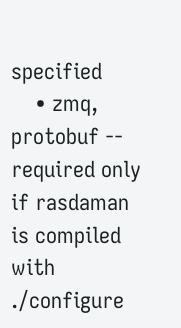specified
    • zmq, protobuf -- required only if rasdaman is compiled with ./configure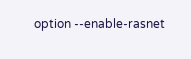option --enable-rasnet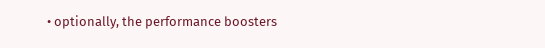• optionally, the performance boosters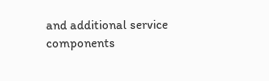and additional service components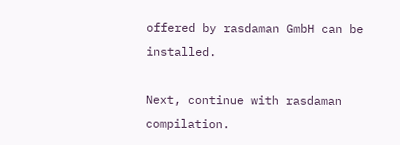offered by rasdaman GmbH can be installed.

Next, continue with rasdaman compilation.